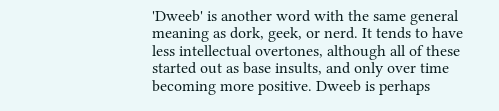'Dweeb' is another word with the same general meaning as dork, geek, or nerd. It tends to have less intellectual overtones, although all of these started out as base insults, and only over time becoming more positive. Dweeb is perhaps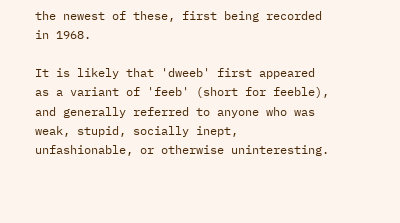the newest of these, first being recorded in 1968.

It is likely that 'dweeb' first appeared as a variant of 'feeb' (short for feeble), and generally referred to anyone who was weak, stupid, socially inept, unfashionable, or otherwise uninteresting.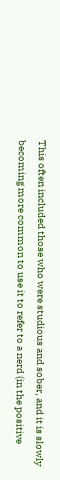This often included those who were studious and sober, and it is slowly becoming more common to use it to refer to a nerd (in the positive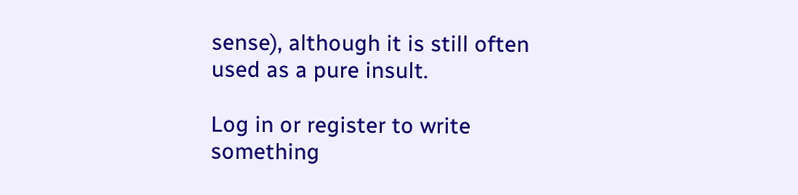sense), although it is still often used as a pure insult.

Log in or register to write something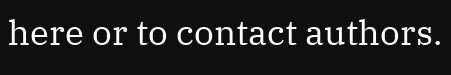here or to contact authors.